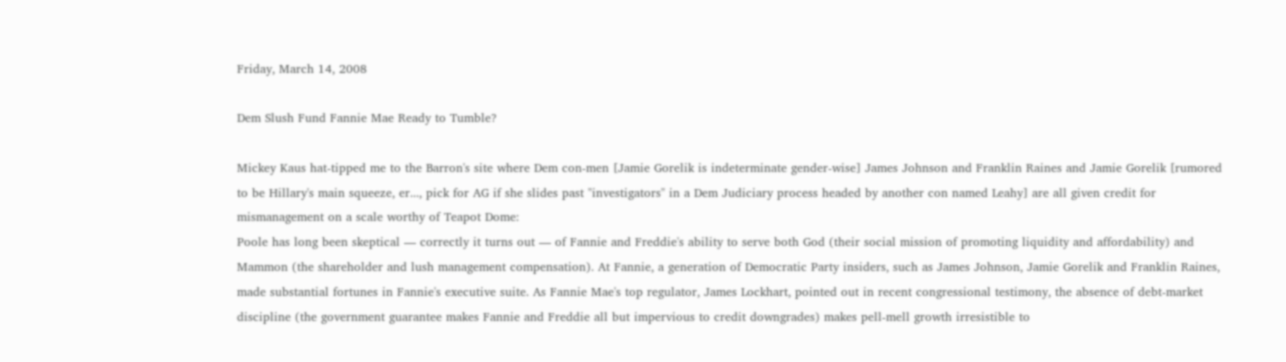Friday, March 14, 2008

Dem Slush Fund Fannie Mae Ready to Tumble?

Mickey Kaus hat-tipped me to the Barron's site where Dem con-men [Jamie Gorelik is indeterminate gender-wise] James Johnson and Franklin Raines and Jamie Gorelik [rumored to be Hillary's main squeeze, er..., pick for AG if she slides past "investigators" in a Dem Judiciary process headed by another con named Leahy] are all given credit for mismanagement on a scale worthy of Teapot Dome:
Poole has long been skeptical — correctly it turns out — of Fannie and Freddie's ability to serve both God (their social mission of promoting liquidity and affordability) and Mammon (the shareholder and lush management compensation). At Fannie, a generation of Democratic Party insiders, such as James Johnson, Jamie Gorelik and Franklin Raines, made substantial fortunes in Fannie's executive suite. As Fannie Mae's top regulator, James Lockhart, pointed out in recent congressional testimony, the absence of debt-market discipline (the government guarantee makes Fannie and Freddie all but impervious to credit downgrades) makes pell-mell growth irresistible to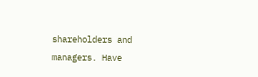shareholders and managers. Have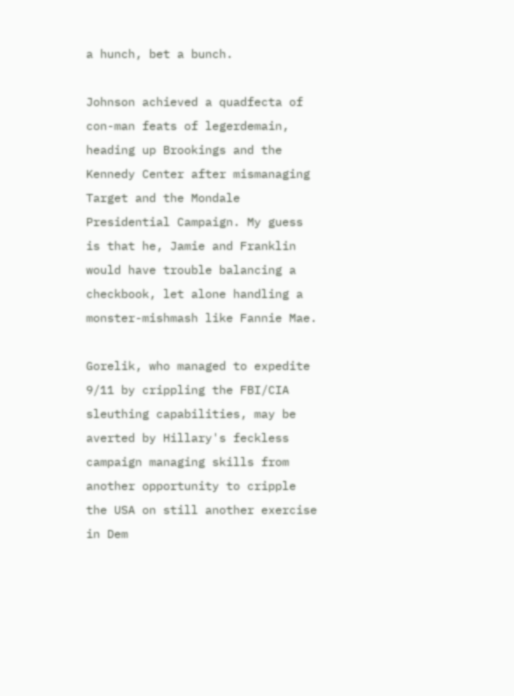a hunch, bet a bunch.

Johnson achieved a quadfecta of con-man feats of legerdemain, heading up Brookings and the Kennedy Center after mismanaging Target and the Mondale Presidential Campaign. My guess is that he, Jamie and Franklin would have trouble balancing a checkbook, let alone handling a monster-mishmash like Fannie Mae.

Gorelik, who managed to expedite 9/11 by crippling the FBI/CIA sleuthing capabilities, may be averted by Hillary's feckless campaign managing skills from another opportunity to cripple the USA on still another exercise in Dem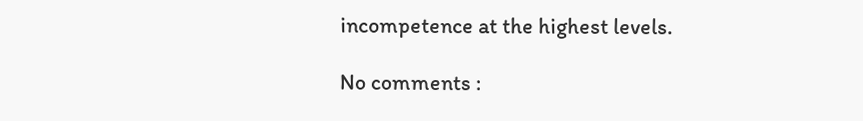incompetence at the highest levels.

No comments :